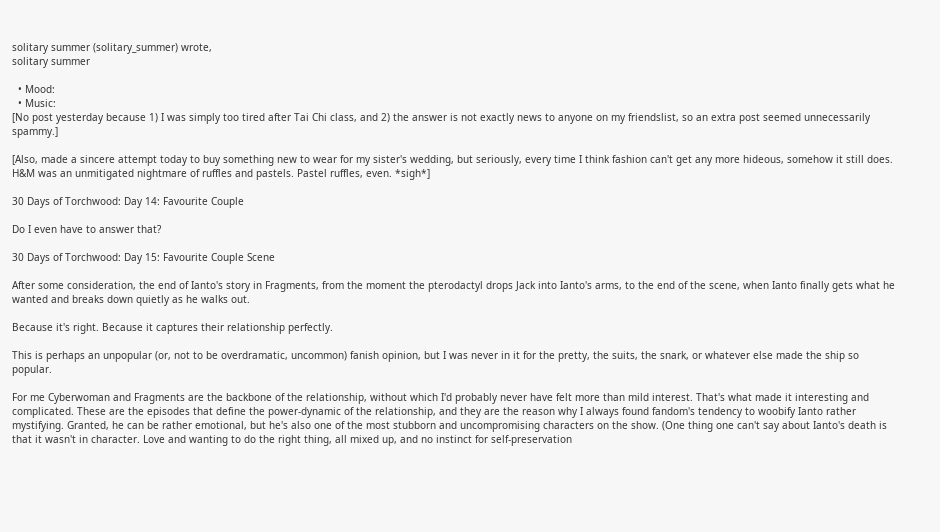solitary summer (solitary_summer) wrote,
solitary summer

  • Mood:
  • Music:
[No post yesterday because 1) I was simply too tired after Tai Chi class, and 2) the answer is not exactly news to anyone on my friendslist, so an extra post seemed unnecessarily spammy.]

[Also, made a sincere attempt today to buy something new to wear for my sister's wedding, but seriously, every time I think fashion can't get any more hideous, somehow it still does. H&M was an unmitigated nightmare of ruffles and pastels. Pastel ruffles, even. *sigh*]

30 Days of Torchwood: Day 14: Favourite Couple

Do I even have to answer that?

30 Days of Torchwood: Day 15: Favourite Couple Scene

After some consideration, the end of Ianto's story in Fragments, from the moment the pterodactyl drops Jack into Ianto's arms, to the end of the scene, when Ianto finally gets what he wanted and breaks down quietly as he walks out.

Because it's right. Because it captures their relationship perfectly.

This is perhaps an unpopular (or, not to be overdramatic, uncommon) fanish opinion, but I was never in it for the pretty, the suits, the snark, or whatever else made the ship so popular.

For me Cyberwoman and Fragments are the backbone of the relationship, without which I'd probably never have felt more than mild interest. That's what made it interesting and complicated. These are the episodes that define the power-dynamic of the relationship, and they are the reason why I always found fandom's tendency to woobify Ianto rather mystifying. Granted, he can be rather emotional, but he's also one of the most stubborn and uncompromising characters on the show. (One thing one can't say about Ianto's death is that it wasn't in character. Love and wanting to do the right thing, all mixed up, and no instinct for self-preservation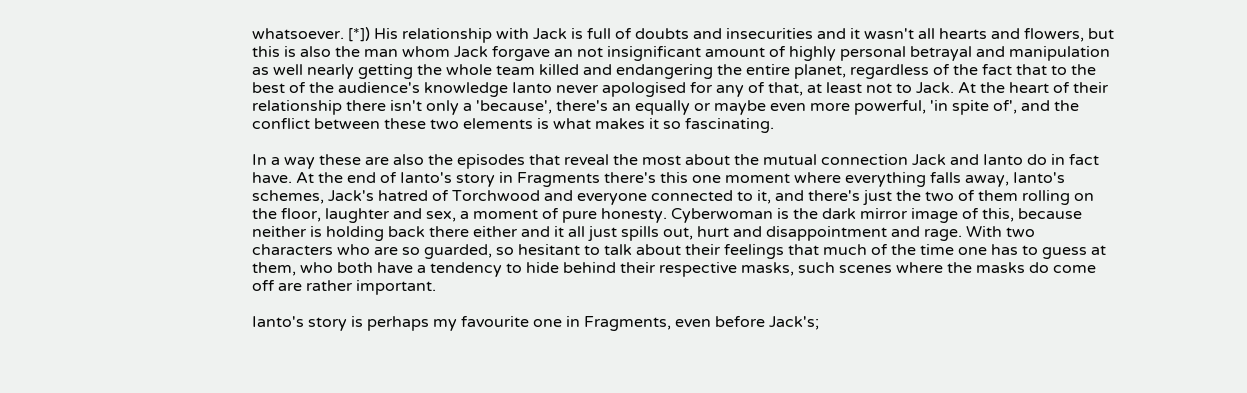whatsoever. [*]) His relationship with Jack is full of doubts and insecurities and it wasn't all hearts and flowers, but this is also the man whom Jack forgave an not insignificant amount of highly personal betrayal and manipulation as well nearly getting the whole team killed and endangering the entire planet, regardless of the fact that to the best of the audience's knowledge Ianto never apologised for any of that, at least not to Jack. At the heart of their relationship there isn't only a 'because', there's an equally or maybe even more powerful, 'in spite of', and the conflict between these two elements is what makes it so fascinating.

In a way these are also the episodes that reveal the most about the mutual connection Jack and Ianto do in fact have. At the end of Ianto's story in Fragments there's this one moment where everything falls away, Ianto's schemes, Jack's hatred of Torchwood and everyone connected to it, and there's just the two of them rolling on the floor, laughter and sex, a moment of pure honesty. Cyberwoman is the dark mirror image of this, because neither is holding back there either and it all just spills out, hurt and disappointment and rage. With two characters who are so guarded, so hesitant to talk about their feelings that much of the time one has to guess at them, who both have a tendency to hide behind their respective masks, such scenes where the masks do come off are rather important.

Ianto's story is perhaps my favourite one in Fragments, even before Jack's;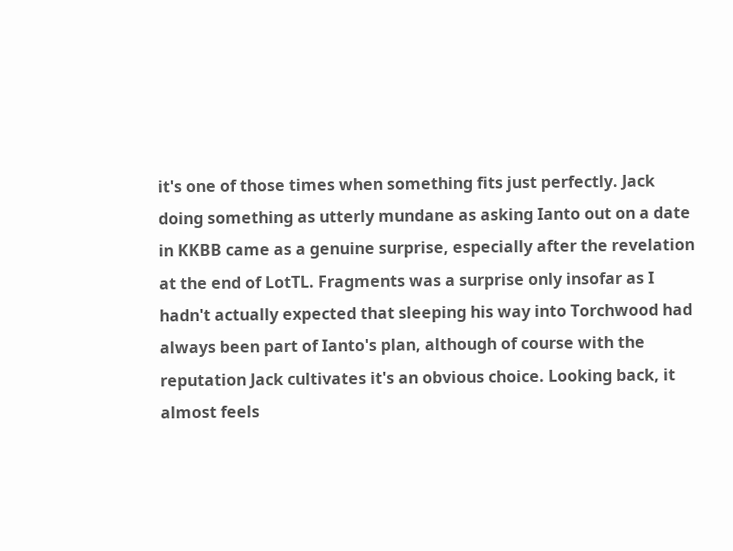it's one of those times when something fits just perfectly. Jack doing something as utterly mundane as asking Ianto out on a date in KKBB came as a genuine surprise, especially after the revelation at the end of LotTL. Fragments was a surprise only insofar as I hadn't actually expected that sleeping his way into Torchwood had always been part of Ianto's plan, although of course with the reputation Jack cultivates it's an obvious choice. Looking back, it almost feels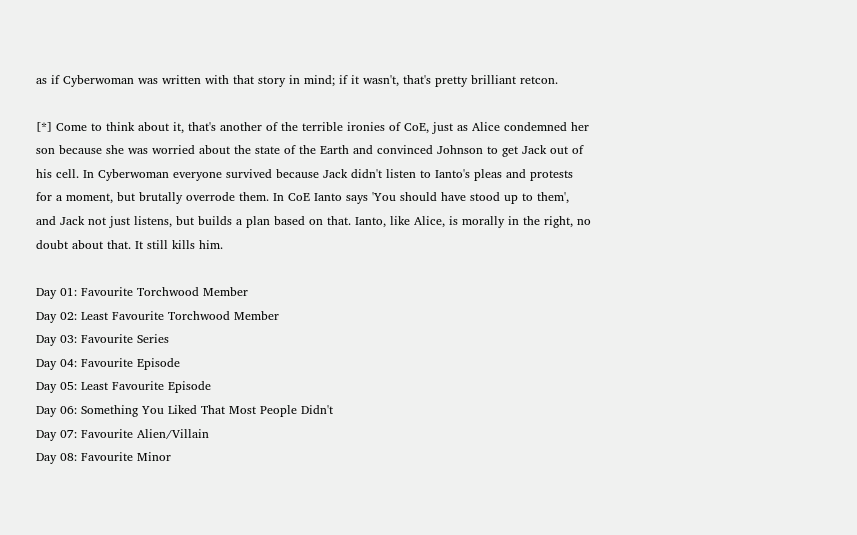as if Cyberwoman was written with that story in mind; if it wasn't, that's pretty brilliant retcon.

[*] Come to think about it, that's another of the terrible ironies of CoE, just as Alice condemned her son because she was worried about the state of the Earth and convinced Johnson to get Jack out of his cell. In Cyberwoman everyone survived because Jack didn't listen to Ianto's pleas and protests for a moment, but brutally overrode them. In CoE Ianto says 'You should have stood up to them', and Jack not just listens, but builds a plan based on that. Ianto, like Alice, is morally in the right, no doubt about that. It still kills him.

Day 01: Favourite Torchwood Member
Day 02: Least Favourite Torchwood Member
Day 03: Favourite Series
Day 04: Favourite Episode
Day 05: Least Favourite Episode
Day 06: Something You Liked That Most People Didn't
Day 07: Favourite Alien/Villain
Day 08: Favourite Minor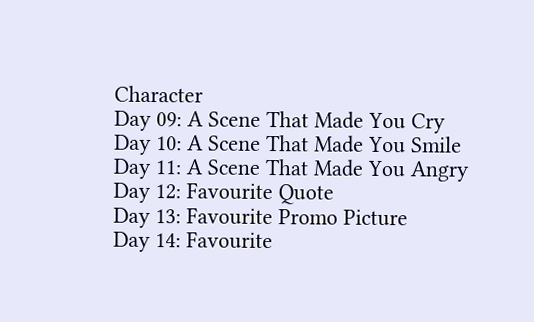Character
Day 09: A Scene That Made You Cry
Day 10: A Scene That Made You Smile
Day 11: A Scene That Made You Angry
Day 12: Favourite Quote
Day 13: Favourite Promo Picture
Day 14: Favourite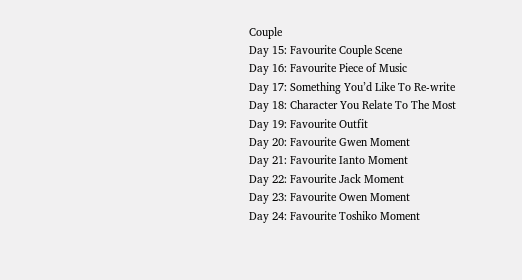Couple
Day 15: Favourite Couple Scene
Day 16: Favourite Piece of Music
Day 17: Something You’d Like To Re-write
Day 18: Character You Relate To The Most
Day 19: Favourite Outfit
Day 20: Favourite Gwen Moment
Day 21: Favourite Ianto Moment
Day 22: Favourite Jack Moment
Day 23: Favourite Owen Moment
Day 24: Favourite Toshiko Moment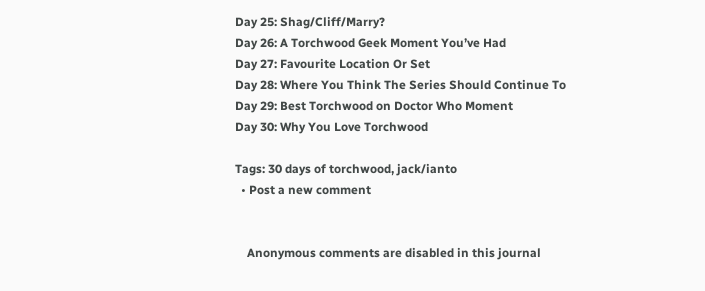Day 25: Shag/Cliff/Marry?
Day 26: A Torchwood Geek Moment You’ve Had
Day 27: Favourite Location Or Set
Day 28: Where You Think The Series Should Continue To
Day 29: Best Torchwood on Doctor Who Moment
Day 30: Why You Love Torchwood

Tags: 30 days of torchwood, jack/ianto
  • Post a new comment


    Anonymous comments are disabled in this journal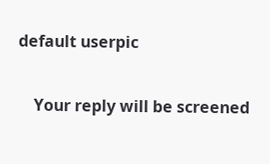default userpic

    Your reply will be screened